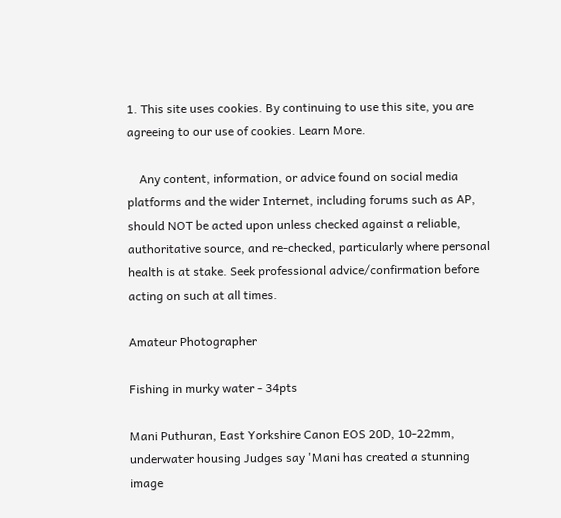1. This site uses cookies. By continuing to use this site, you are agreeing to our use of cookies. Learn More.

    Any content, information, or advice found on social media platforms and the wider Internet, including forums such as AP, should NOT be acted upon unless checked against a reliable, authoritative source, and re-checked, particularly where personal health is at stake. Seek professional advice/confirmation before acting on such at all times.

Amateur Photographer

Fishing in murky water - 34pts

Mani Puthuran, East Yorkshire Canon EOS 20D, 10-22mm, underwater housing Judges say 'Mani has created a stunning image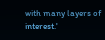with many layers of interest.'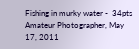Fishing in murky water -  34pts
Amateur Photographer, May 17, 2011